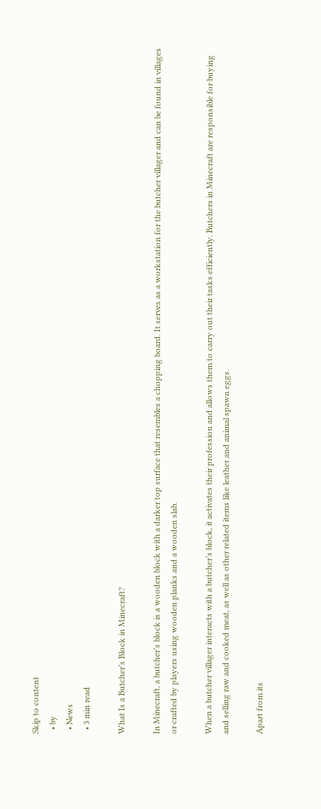Skip to content
  • by
  • News
  • 3 min read

What Is a Butcher’s Block in Minecraft?

In Minecraft, a butcher’s block is a wooden block with a darker top surface that resembles a chopping board. It serves as a workstation for the butcher villager and can be found in villages or crafted by players using wooden planks and a wooden slab.

When a butcher villager interacts with a butcher’s block, it activates their profession and allows them to carry out their tasks efficiently. Butchers in Minecraft are responsible for buying and selling raw and cooked meat, as well as other related items like leather and animal spawn eggs.

Apart from its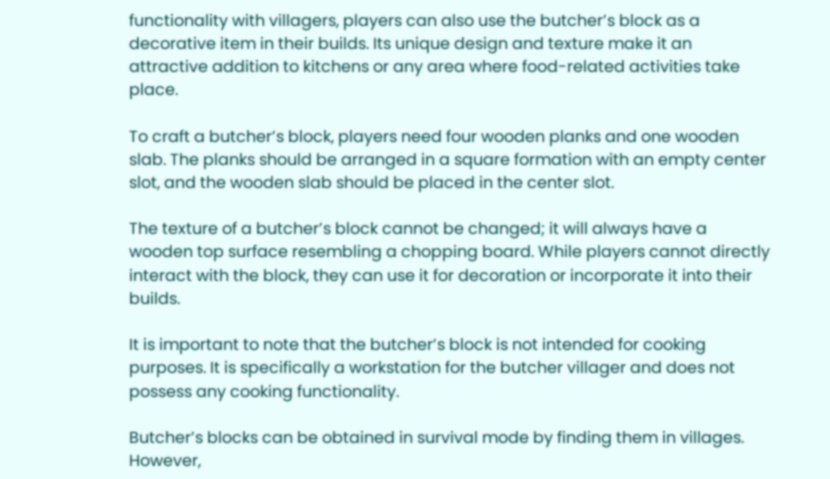functionality with villagers, players can also use the butcher’s block as a decorative item in their builds. Its unique design and texture make it an attractive addition to kitchens or any area where food-related activities take place.

To craft a butcher’s block, players need four wooden planks and one wooden slab. The planks should be arranged in a square formation with an empty center slot, and the wooden slab should be placed in the center slot.

The texture of a butcher’s block cannot be changed; it will always have a wooden top surface resembling a chopping board. While players cannot directly interact with the block, they can use it for decoration or incorporate it into their builds.

It is important to note that the butcher’s block is not intended for cooking purposes. It is specifically a workstation for the butcher villager and does not possess any cooking functionality.

Butcher’s blocks can be obtained in survival mode by finding them in villages. However,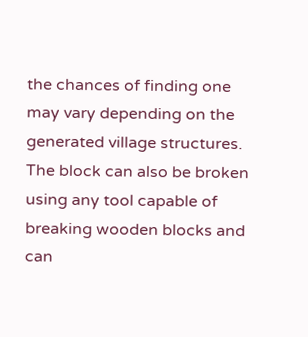the chances of finding one may vary depending on the generated village structures. The block can also be broken using any tool capable of breaking wooden blocks and can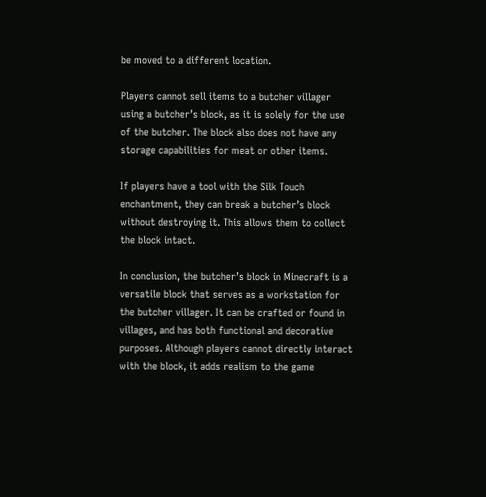be moved to a different location.

Players cannot sell items to a butcher villager using a butcher’s block, as it is solely for the use of the butcher. The block also does not have any storage capabilities for meat or other items.

If players have a tool with the Silk Touch enchantment, they can break a butcher’s block without destroying it. This allows them to collect the block intact.

In conclusion, the butcher’s block in Minecraft is a versatile block that serves as a workstation for the butcher villager. It can be crafted or found in villages, and has both functional and decorative purposes. Although players cannot directly interact with the block, it adds realism to the game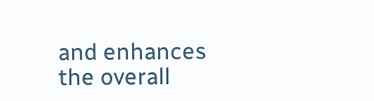and enhances the overall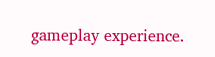gameplay experience.